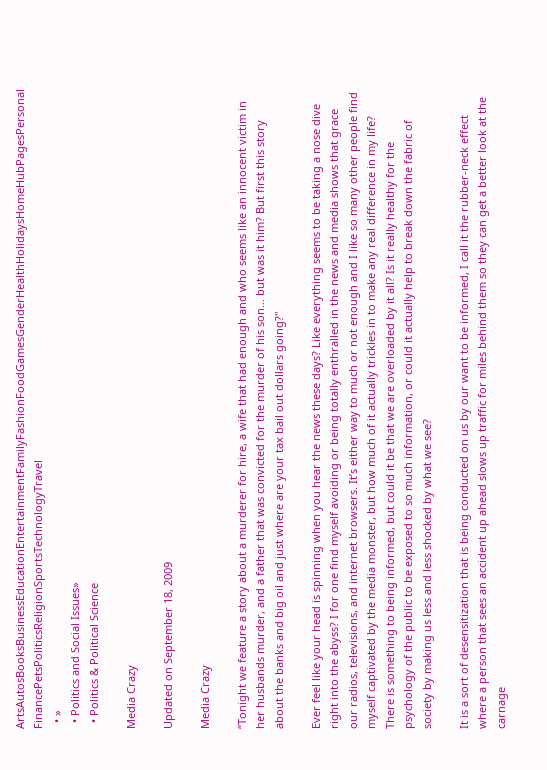ArtsAutosBooksBusinessEducationEntertainmentFamilyFashionFoodGamesGenderHealthHolidaysHomeHubPagesPersonal FinancePetsPoliticsReligionSportsTechnologyTravel
  • »
  • Politics and Social Issues»
  • Politics & Political Science

Media Crazy

Updated on September 18, 2009

Media Crazy

“Tonight we feature a story about a murderer for hire, a wife that had enough and who seems like an innocent victim in her husbands murder, and a father that was convicted for the murder of his son… but was it him? But first this story about the banks and big oil and just where are your tax bail out dollars going?"

Ever feel like your head is spinning when you hear the news these days? Like everything seems to be taking a nose dive right into the abyss? I for one find myself avoiding or being totally enthralled in the news and media shows that grace our radios, televisions, and internet browsers. It’s either way to much or not enough and I like so many other people find myself captivated by the media monster, but how much of it actually trickles in to make any real difference in my life? There is something to being informed, but could it be that we are overloaded by it all? Is it really healthy for the psychology of the public to be exposed to so much information, or could it actually help to break down the fabric of society by making us less and less shocked by what we see?

It is a sort of desensitization that is being conducted on us by our want to be informed, I call it the rubber-neck effect where a person that sees an accident up ahead slows up traffic for miles behind them so they can get a better look at the carnage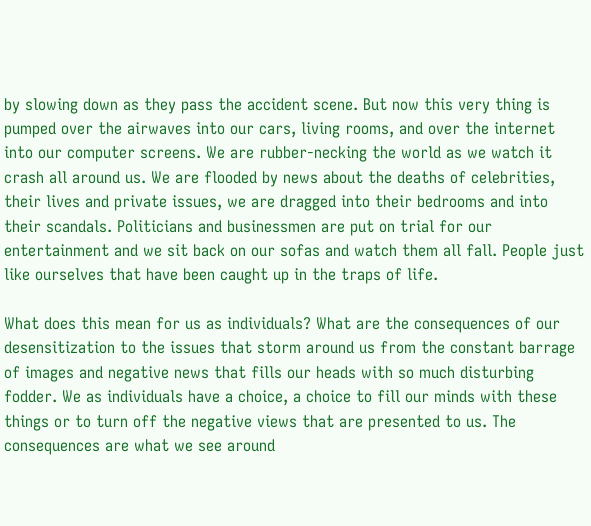by slowing down as they pass the accident scene. But now this very thing is pumped over the airwaves into our cars, living rooms, and over the internet into our computer screens. We are rubber-necking the world as we watch it crash all around us. We are flooded by news about the deaths of celebrities, their lives and private issues, we are dragged into their bedrooms and into their scandals. Politicians and businessmen are put on trial for our entertainment and we sit back on our sofas and watch them all fall. People just like ourselves that have been caught up in the traps of life.

What does this mean for us as individuals? What are the consequences of our desensitization to the issues that storm around us from the constant barrage of images and negative news that fills our heads with so much disturbing fodder. We as individuals have a choice, a choice to fill our minds with these things or to turn off the negative views that are presented to us. The consequences are what we see around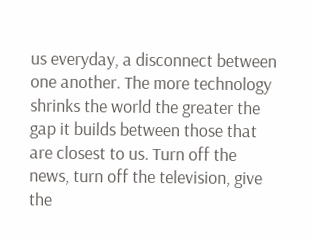us everyday, a disconnect between one another. The more technology shrinks the world the greater the gap it builds between those that are closest to us. Turn off the news, turn off the television, give the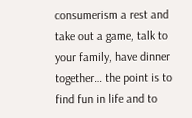consumerism a rest and take out a game, talk to your family, have dinner together… the point is to find fun in life and to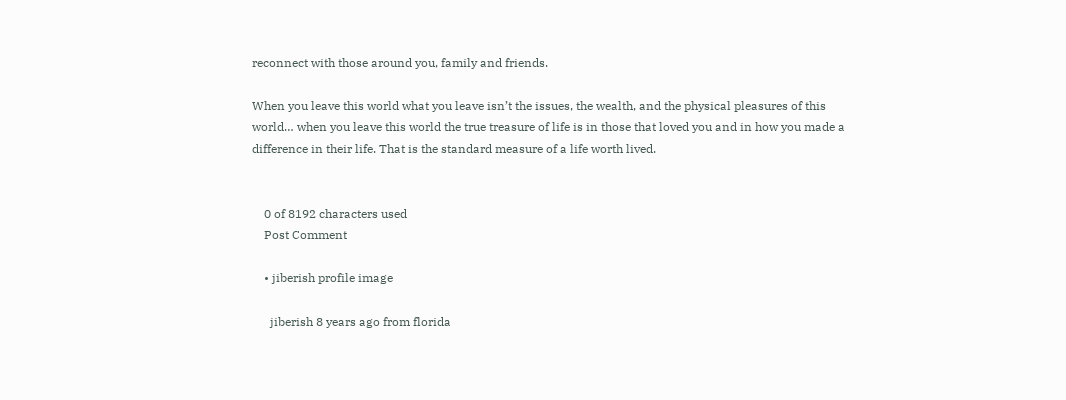reconnect with those around you, family and friends.

When you leave this world what you leave isn’t the issues, the wealth, and the physical pleasures of this world… when you leave this world the true treasure of life is in those that loved you and in how you made a difference in their life. That is the standard measure of a life worth lived.


    0 of 8192 characters used
    Post Comment

    • jiberish profile image

      jiberish 8 years ago from florida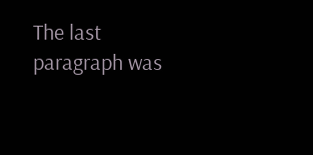The last paragraph was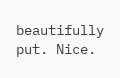beautifully put. Nice.